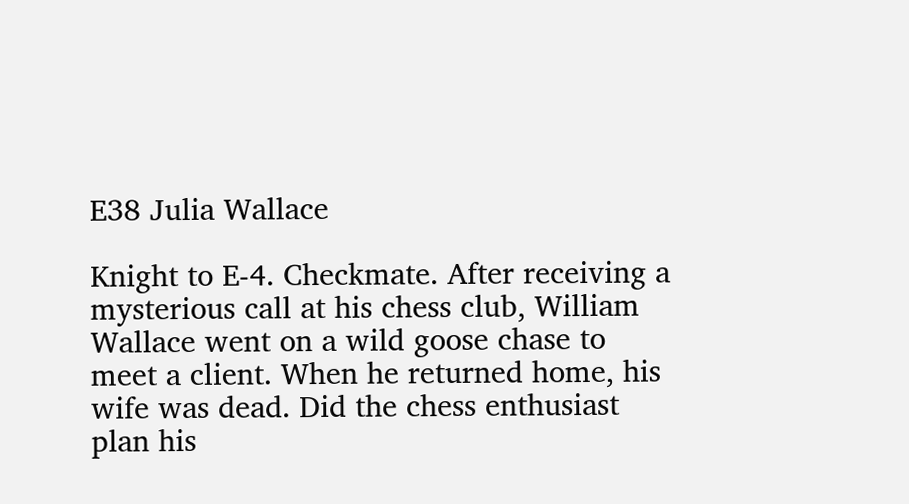E38 Julia Wallace

Knight to E-4. Checkmate. After receiving a mysterious call at his chess club, William Wallace went on a wild goose chase to meet a client. When he returned home, his wife was dead. Did the chess enthusiast plan his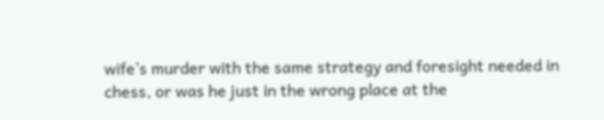wife’s murder with the same strategy and foresight needed in chess, or was he just in the wrong place at the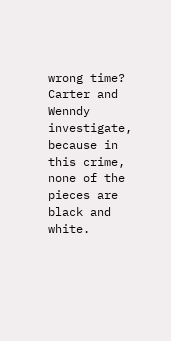wrong time? Carter and Wenndy investigate, because in this crime, none of the pieces are black and white.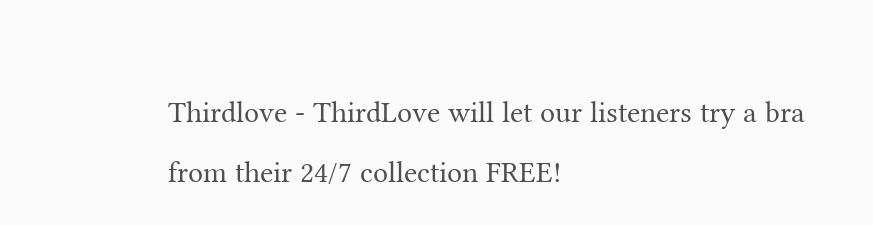Thirdlove - ThirdLove will let our listeners try a bra from their 24/7 collection FREE!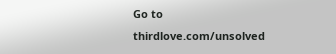Go to thirdlove.com/unsolved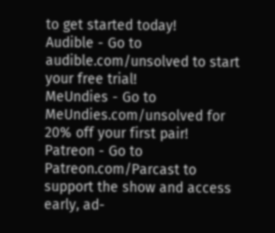to get started today!
Audible - Go to audible.com/unsolved to start your free trial!
MeUndies - Go to MeUndies.com/unsolved for 20% off your first pair!
Patreon - Go to Patreon.com/Parcast to support the show and access early, ad-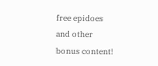free epidoes and other bonus content!